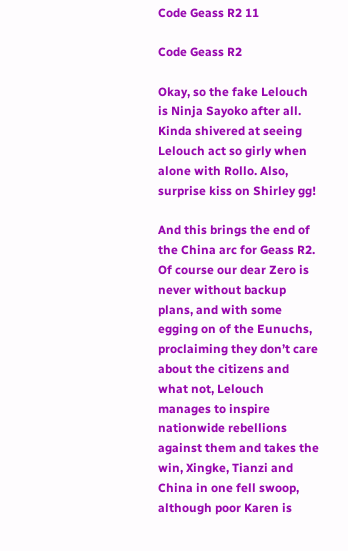Code Geass R2 11

Code Geass R2

Okay, so the fake Lelouch is Ninja Sayoko after all. Kinda shivered at seeing Lelouch act so girly when alone with Rollo. Also, surprise kiss on Shirley gg!

And this brings the end of the China arc for Geass R2. Of course our dear Zero is never without backup plans, and with some egging on of the Eunuchs, proclaiming they don’t care about the citizens and what not, Lelouch manages to inspire nationwide rebellions against them and takes the win, Xingke, Tianzi and China in one fell swoop, although poor Karen is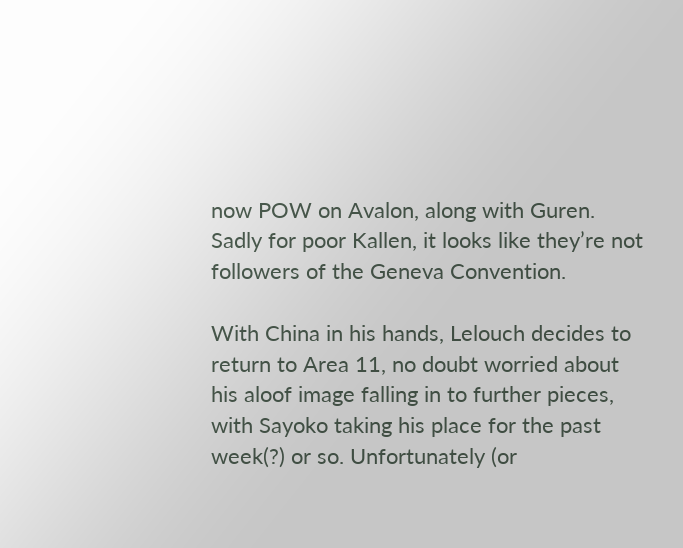now POW on Avalon, along with Guren. Sadly for poor Kallen, it looks like they’re not followers of the Geneva Convention.

With China in his hands, Lelouch decides to return to Area 11, no doubt worried about his aloof image falling in to further pieces, with Sayoko taking his place for the past week(?) or so. Unfortunately (or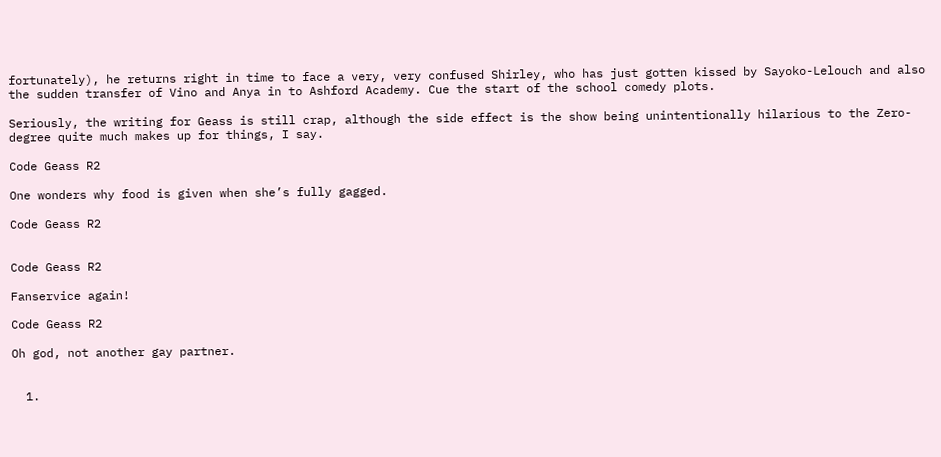fortunately), he returns right in time to face a very, very confused Shirley, who has just gotten kissed by Sayoko-Lelouch and also the sudden transfer of Vino and Anya in to Ashford Academy. Cue the start of the school comedy plots.

Seriously, the writing for Geass is still crap, although the side effect is the show being unintentionally hilarious to the Zero-degree quite much makes up for things, I say.

Code Geass R2

One wonders why food is given when she’s fully gagged.

Code Geass R2


Code Geass R2

Fanservice again!

Code Geass R2

Oh god, not another gay partner.


  1.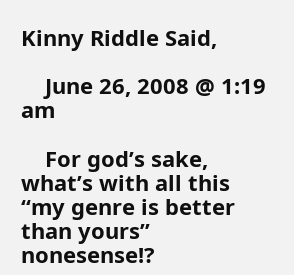Kinny Riddle Said,

    June 26, 2008 @ 1:19 am

    For god’s sake, what’s with all this “my genre is better than yours” nonesense!?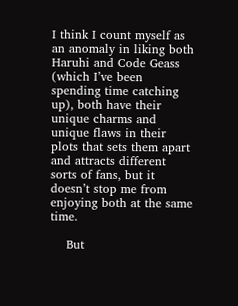I think I count myself as an anomaly in liking both Haruhi and Code Geass (which I’ve been spending time catching up), both have their unique charms and unique flaws in their plots that sets them apart and attracts different sorts of fans, but it doesn’t stop me from enjoying both at the same time.

    But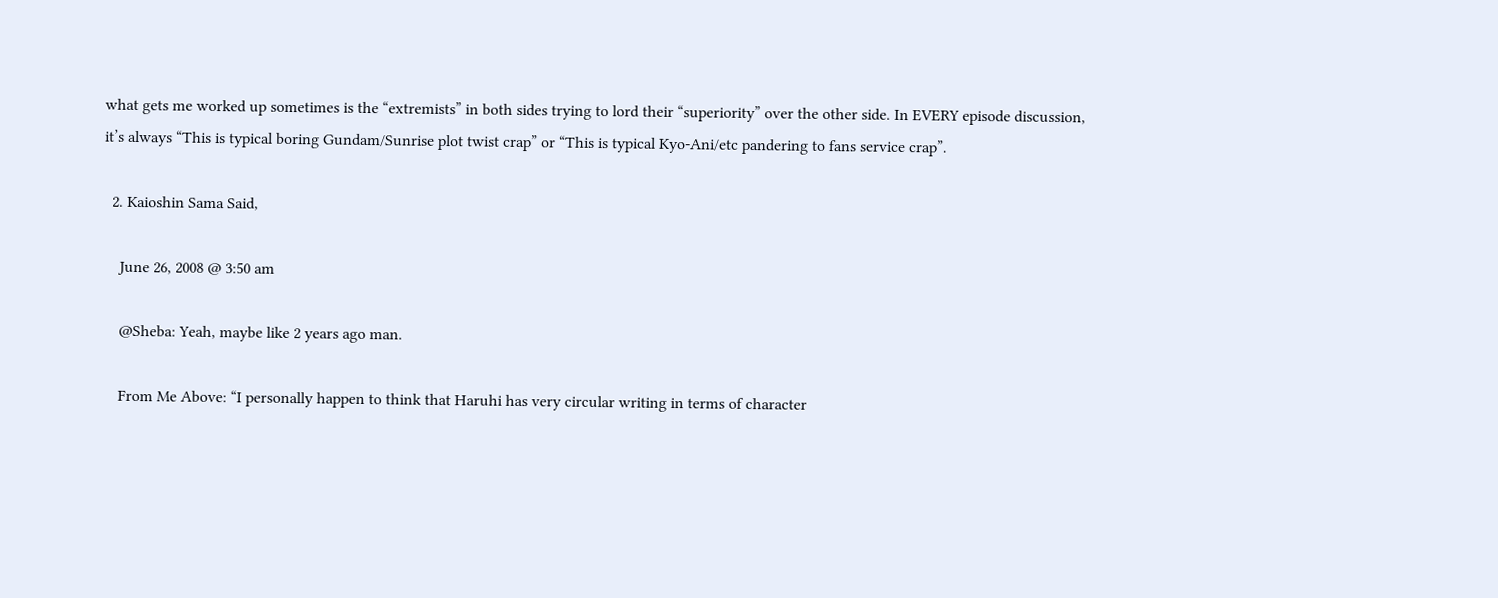what gets me worked up sometimes is the “extremists” in both sides trying to lord their “superiority” over the other side. In EVERY episode discussion, it’s always “This is typical boring Gundam/Sunrise plot twist crap” or “This is typical Kyo-Ani/etc pandering to fans service crap”.

  2. Kaioshin Sama Said,

    June 26, 2008 @ 3:50 am

    @Sheba: Yeah, maybe like 2 years ago man.

    From Me Above: “I personally happen to think that Haruhi has very circular writing in terms of character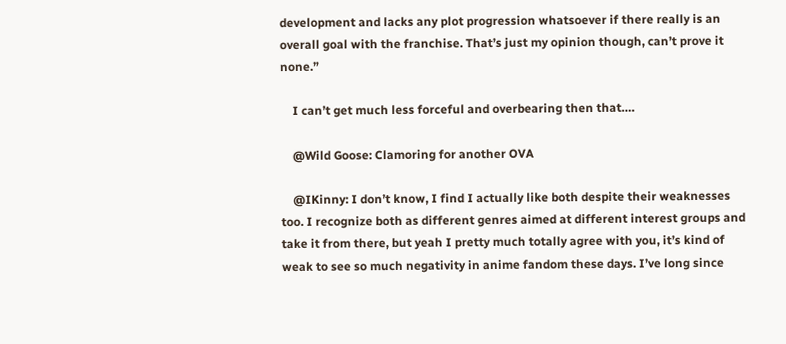development and lacks any plot progression whatsoever if there really is an overall goal with the franchise. That’s just my opinion though, can’t prove it none.”

    I can’t get much less forceful and overbearing then that….

    @Wild Goose: Clamoring for another OVA

    @IKinny: I don’t know, I find I actually like both despite their weaknesses too. I recognize both as different genres aimed at different interest groups and take it from there, but yeah I pretty much totally agree with you, it’s kind of weak to see so much negativity in anime fandom these days. I’ve long since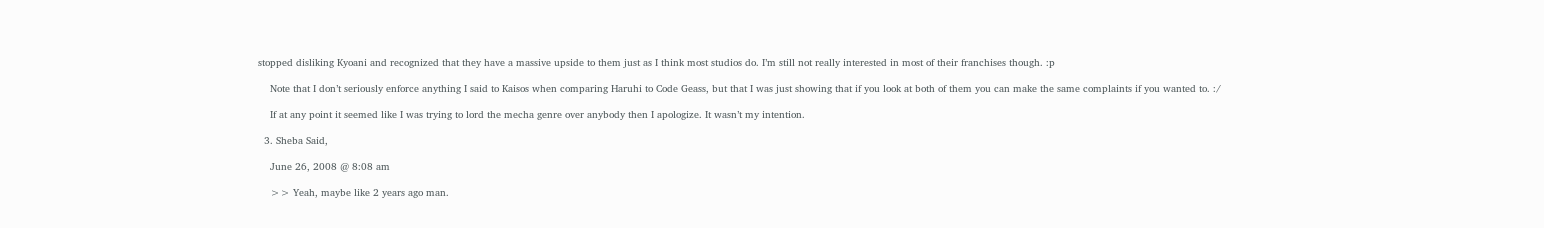stopped disliking Kyoani and recognized that they have a massive upside to them just as I think most studios do. I’m still not really interested in most of their franchises though. :p

    Note that I don’t seriously enforce anything I said to Kaisos when comparing Haruhi to Code Geass, but that I was just showing that if you look at both of them you can make the same complaints if you wanted to. :/

    If at any point it seemed like I was trying to lord the mecha genre over anybody then I apologize. It wasn’t my intention.

  3. Sheba Said,

    June 26, 2008 @ 8:08 am

    >> Yeah, maybe like 2 years ago man.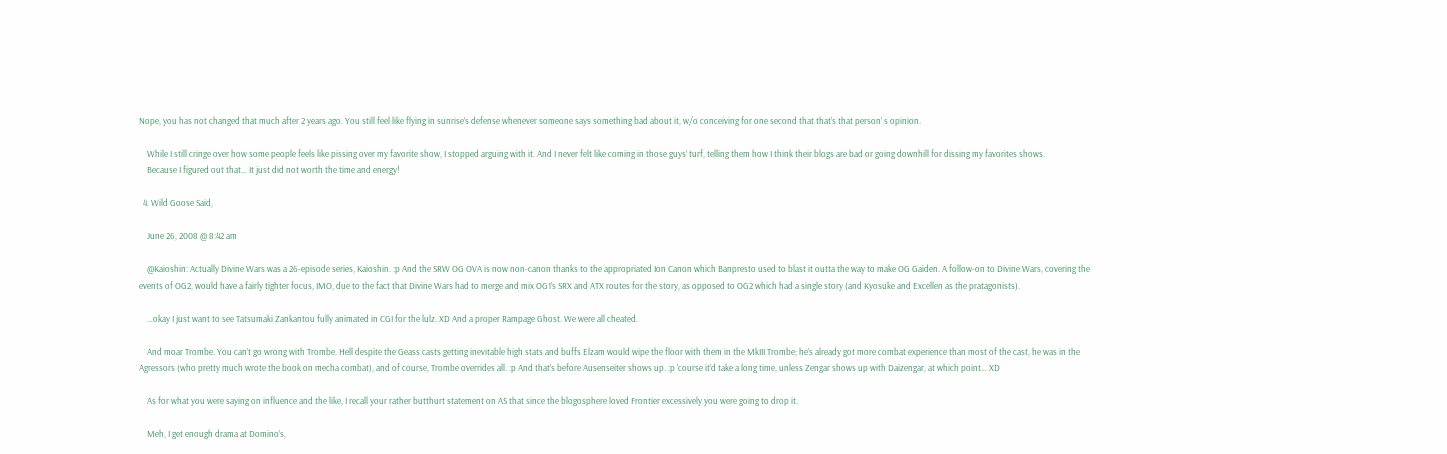Nope, you has not changed that much after 2 years ago. You still feel like flying in sunrise’s defense whenever someone says something bad about it, w/o conceiving for one second that that’s that person’ s opinion.

    While I still cringe over how some people feels like pissing over my favorite show, I stopped arguing with it. And I never felt like coming in those guys’ turf, telling them how I think their blogs are bad or going downhill for dissing my favorites shows.
    Because I figured out that… It just did not worth the time and energy!

  4. Wild Goose Said,

    June 26, 2008 @ 8:42 am

    @Kaioshin: Actually Divine Wars was a 26-episode series, Kaioshin. :p And the SRW OG OVA is now non-canon thanks to the appropriated Ion Canon which Banpresto used to blast it outta the way to make OG Gaiden. A follow-on to Divine Wars, covering the events of OG2, would have a fairly tighter focus, IMO, due to the fact that Divine Wars had to merge and mix OG1’s SRX and ATX routes for the story, as opposed to OG2 which had a single story (and Kyosuke and Excellen as the pratagonists).

    …okay I just want to see Tatsumaki Zankantou fully animated in CGI for the lulz. XD And a proper Rampage Ghost. We were all cheated.

    And moar Trombe. You can’t go wrong with Trombe. Hell despite the Geass casts getting inevitable high stats and buffs Elzam would wipe the floor with them in the MkIII Trombe; he’s already got more combat experience than most of the cast, he was in the Agressors (who pretty much wrote the book on mecha combat), and of course, Trombe overrides all. :p And that’s before Ausenseiter shows up. :p ‘course it’d take a long time, unless Zengar shows up with Daizengar, at which point… XD

    As for what you were saying on influence and the like, I recall your rather butthurt statement on AS that since the blogosphere loved Frontier excessively you were going to drop it.

    Meh, I get enough drama at Domino’s,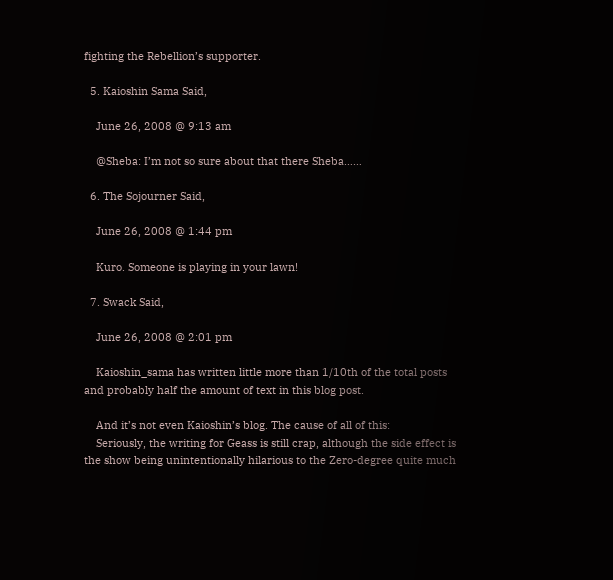fighting the Rebellion’s supporter.

  5. Kaioshin Sama Said,

    June 26, 2008 @ 9:13 am

    @Sheba: I’m not so sure about that there Sheba……

  6. The Sojourner Said,

    June 26, 2008 @ 1:44 pm

    Kuro. Someone is playing in your lawn!

  7. Swack Said,

    June 26, 2008 @ 2:01 pm

    Kaioshin_sama has written little more than 1/10th of the total posts and probably half the amount of text in this blog post.

    And it’s not even Kaioshin’s blog. The cause of all of this:
    Seriously, the writing for Geass is still crap, although the side effect is the show being unintentionally hilarious to the Zero-degree quite much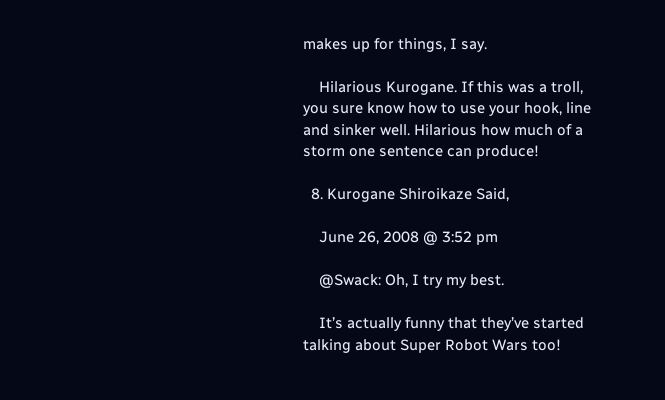makes up for things, I say.

    Hilarious Kurogane. If this was a troll, you sure know how to use your hook, line and sinker well. Hilarious how much of a storm one sentence can produce!

  8. Kurogane Shiroikaze Said,

    June 26, 2008 @ 3:52 pm

    @Swack: Oh, I try my best.

    It’s actually funny that they’ve started talking about Super Robot Wars too!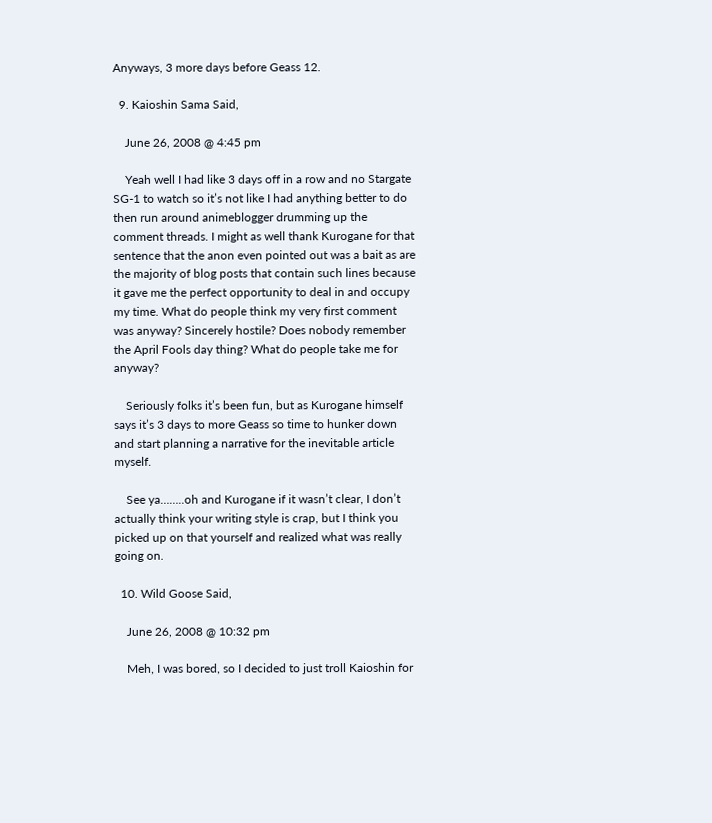Anyways, 3 more days before Geass 12.

  9. Kaioshin Sama Said,

    June 26, 2008 @ 4:45 pm

    Yeah well I had like 3 days off in a row and no Stargate SG-1 to watch so it’s not like I had anything better to do then run around animeblogger drumming up the comment threads. I might as well thank Kurogane for that sentence that the anon even pointed out was a bait as are the majority of blog posts that contain such lines because it gave me the perfect opportunity to deal in and occupy my time. What do people think my very first comment was anyway? Sincerely hostile? Does nobody remember the April Fools day thing? What do people take me for anyway?

    Seriously folks it’s been fun, but as Kurogane himself says it’s 3 days to more Geass so time to hunker down and start planning a narrative for the inevitable article myself.

    See ya……..oh and Kurogane if it wasn’t clear, I don’t actually think your writing style is crap, but I think you picked up on that yourself and realized what was really going on.

  10. Wild Goose Said,

    June 26, 2008 @ 10:32 pm

    Meh, I was bored, so I decided to just troll Kaioshin for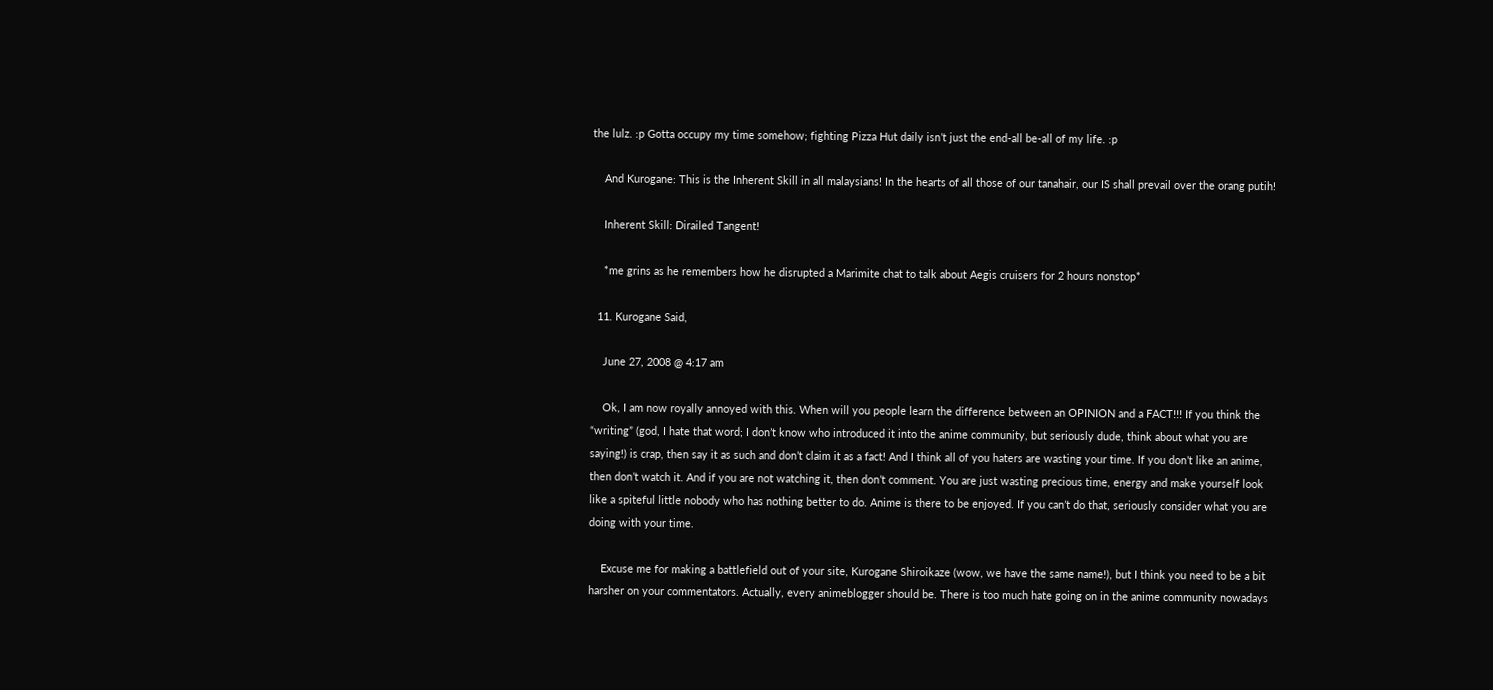the lulz. :p Gotta occupy my time somehow; fighting Pizza Hut daily isn’t just the end-all be-all of my life. :p

    And Kurogane: This is the Inherent Skill in all malaysians! In the hearts of all those of our tanahair, our IS shall prevail over the orang putih!

    Inherent Skill: Dirailed Tangent!

    *me grins as he remembers how he disrupted a Marimite chat to talk about Aegis cruisers for 2 hours nonstop*

  11. Kurogane Said,

    June 27, 2008 @ 4:17 am

    Ok, I am now royally annoyed with this. When will you people learn the difference between an OPINION and a FACT!!! If you think the “writing” (god, I hate that word; I don’t know who introduced it into the anime community, but seriously dude, think about what you are saying!) is crap, then say it as such and don’t claim it as a fact! And I think all of you haters are wasting your time. If you don’t like an anime, then don’t watch it. And if you are not watching it, then don’t comment. You are just wasting precious time, energy and make yourself look like a spiteful little nobody who has nothing better to do. Anime is there to be enjoyed. If you can’t do that, seriously consider what you are doing with your time.

    Excuse me for making a battlefield out of your site, Kurogane Shiroikaze (wow, we have the same name!), but I think you need to be a bit harsher on your commentators. Actually, every animeblogger should be. There is too much hate going on in the anime community nowadays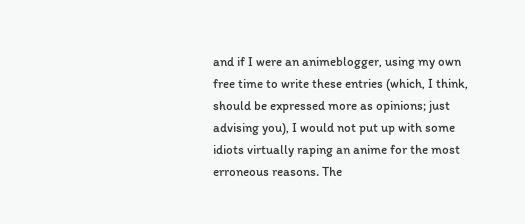and if I were an animeblogger, using my own free time to write these entries (which, I think, should be expressed more as opinions; just advising you), I would not put up with some idiots virtually raping an anime for the most erroneous reasons. The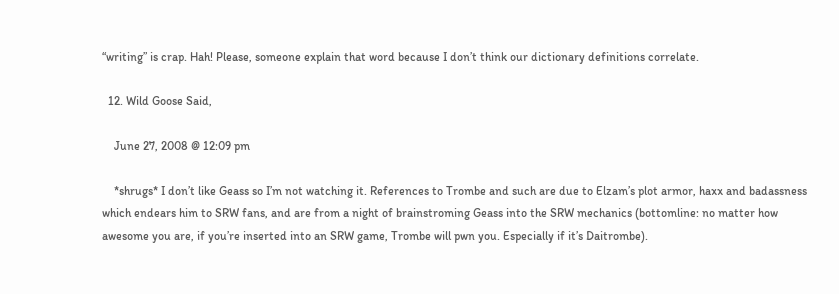“writing” is crap. Hah! Please, someone explain that word because I don’t think our dictionary definitions correlate.

  12. Wild Goose Said,

    June 27, 2008 @ 12:09 pm

    *shrugs* I don’t like Geass so I’m not watching it. References to Trombe and such are due to Elzam’s plot armor, haxx and badassness which endears him to SRW fans, and are from a night of brainstroming Geass into the SRW mechanics (bottomline: no matter how awesome you are, if you’re inserted into an SRW game, Trombe will pwn you. Especially if it’s Daitrombe).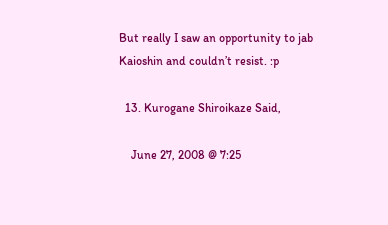But really I saw an opportunity to jab Kaioshin and couldn’t resist. :p

  13. Kurogane Shiroikaze Said,

    June 27, 2008 @ 7:25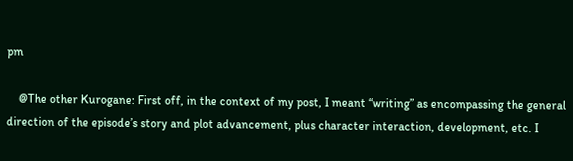pm

    @The other Kurogane: First off, in the context of my post, I meant “writing” as encompassing the general direction of the episode’s story and plot advancement, plus character interaction, development, etc. I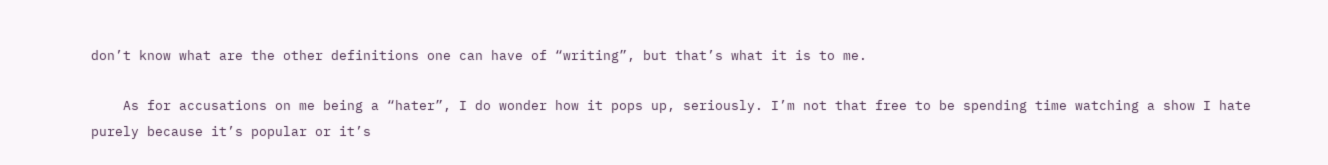don’t know what are the other definitions one can have of “writing”, but that’s what it is to me.

    As for accusations on me being a “hater”, I do wonder how it pops up, seriously. I’m not that free to be spending time watching a show I hate purely because it’s popular or it’s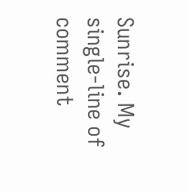Sunrise. My single-line of comment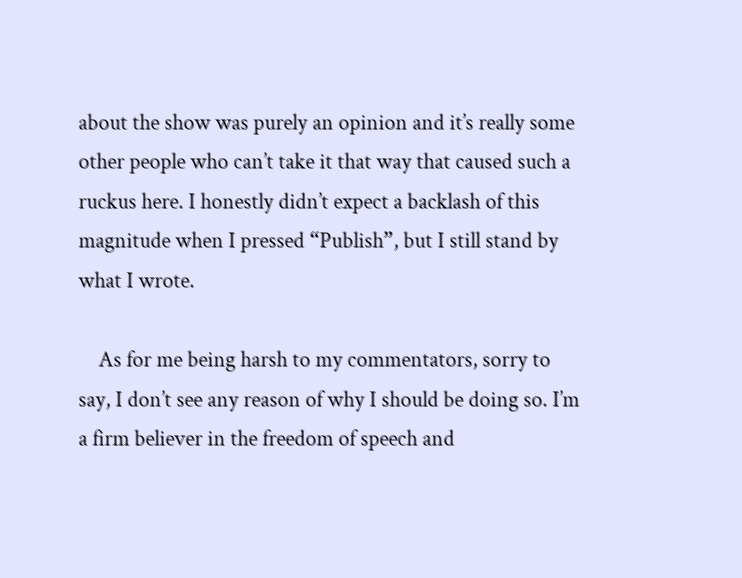about the show was purely an opinion and it’s really some other people who can’t take it that way that caused such a ruckus here. I honestly didn’t expect a backlash of this magnitude when I pressed “Publish”, but I still stand by what I wrote.

    As for me being harsh to my commentators, sorry to say, I don’t see any reason of why I should be doing so. I’m a firm believer in the freedom of speech and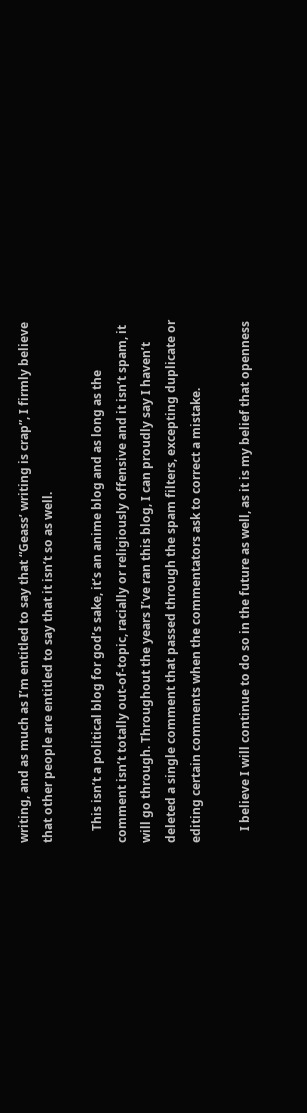writing, and as much as I’m entitled to say that “Geass’ writing is crap”, I firmly believe that other people are entitled to say that it isn’t so as well.

    This isn’t a political blog for god’s sake, it’s an anime blog and as long as the comment isn’t totally out-of-topic, racially or religiously offensive and it isn’t spam, it will go through. Throughout the years I’ve ran this blog, I can proudly say I haven’t deleted a single comment that passed through the spam filters, excepting duplicate or editing certain comments when the commentators ask to correct a mistake.

    I believe I will continue to do so in the future as well, as it is my belief that openness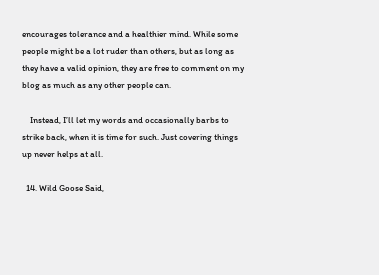encourages tolerance and a healthier mind. While some people might be a lot ruder than others, but as long as they have a valid opinion, they are free to comment on my blog as much as any other people can.

    Instead, I’ll let my words and occasionally barbs to strike back, when it is time for such. Just covering things up never helps at all.

  14. Wild Goose Said,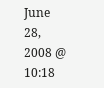June 28, 2008 @ 10:18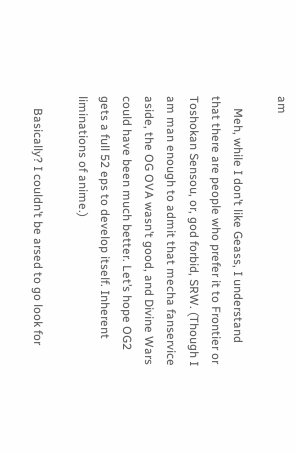am

    Meh, while I don’t like Geass, I understand that there are people who prefer it to Frontier or Toshokan Sensou, or, god forbid, SRW. (Though I am man enough to admit that mecha fanservice aside, the OG OVA wasn’t good, and Divine Wars could have been much better. Let’s hope OG2 gets a full 52 eps to develop itself. Inherent liminations of anime.)

    Basically? I couldn’t be arsed to go look for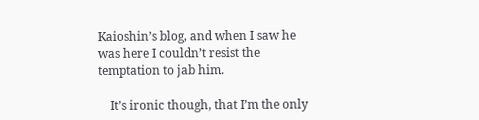Kaioshin’s blog, and when I saw he was here I couldn’t resist the temptation to jab him.

    It’s ironic though, that I’m the only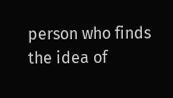person who finds the idea of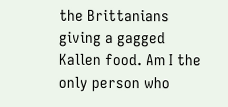the Brittanians giving a gagged Kallen food. Am I the only person who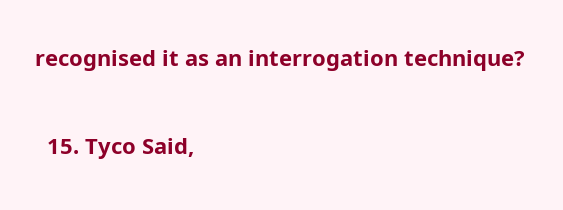recognised it as an interrogation technique?

  15. Tyco Said,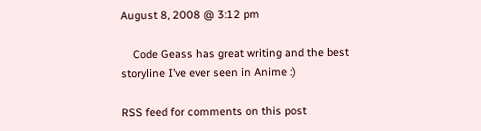August 8, 2008 @ 3:12 pm

    Code Geass has great writing and the best storyline I’ve ever seen in Anime :)

RSS feed for comments on this post